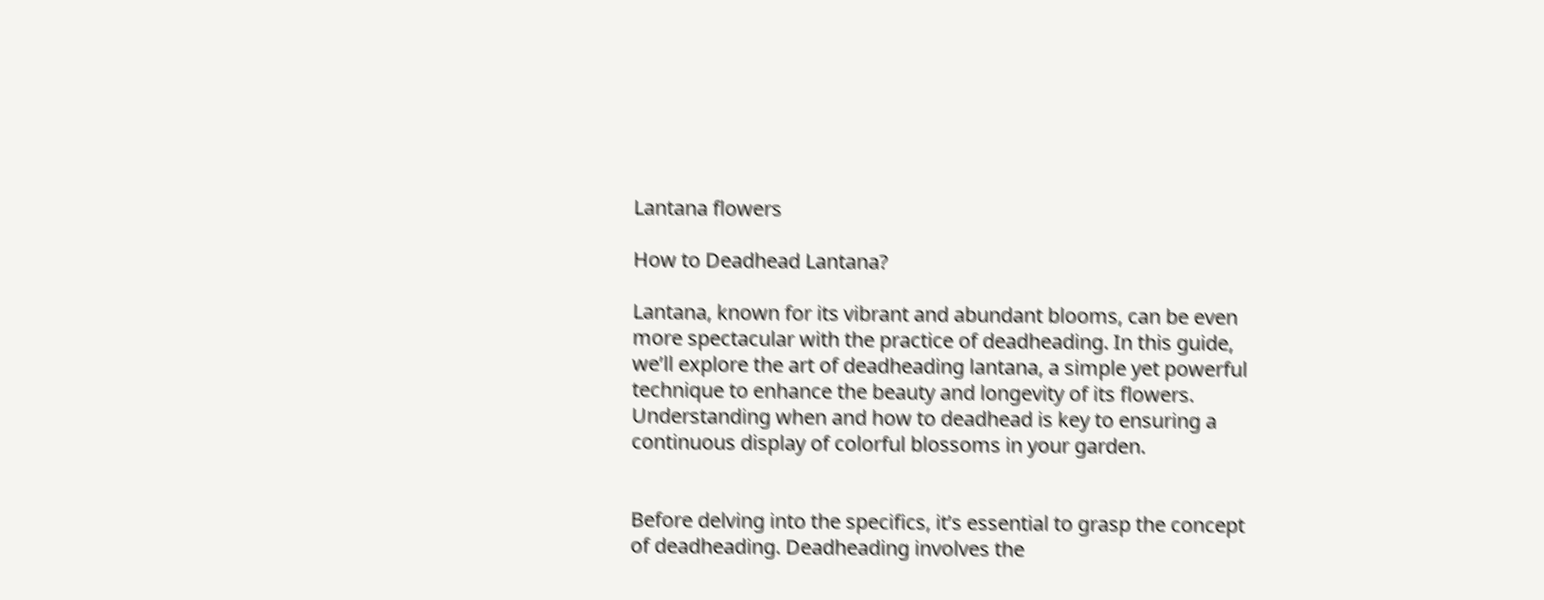Lantana flowers

How to Deadhead Lantana?

Lantana, known for its vibrant and abundant blooms, can be even more spectacular with the practice of deadheading. In this guide, we’ll explore the art of deadheading lantana, a simple yet powerful technique to enhance the beauty and longevity of its flowers. Understanding when and how to deadhead is key to ensuring a continuous display of colorful blossoms in your garden.


Before delving into the specifics, it’s essential to grasp the concept of deadheading. Deadheading involves the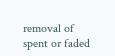removal of spent or faded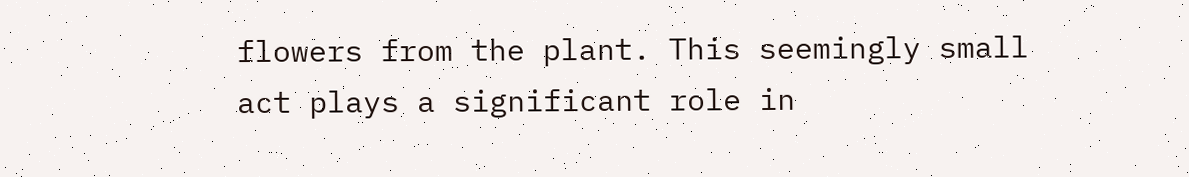flowers from the plant. This seemingly small act plays a significant role in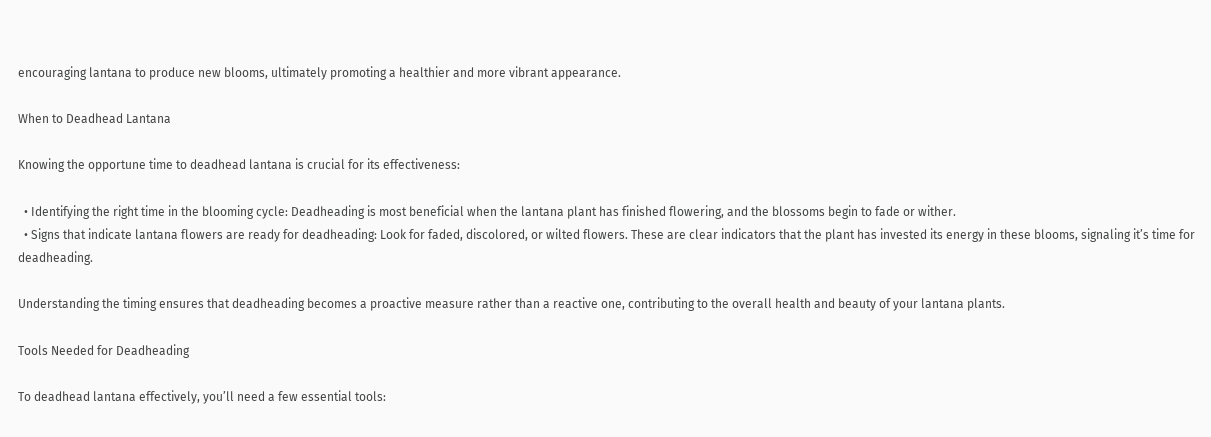encouraging lantana to produce new blooms, ultimately promoting a healthier and more vibrant appearance.

When to Deadhead Lantana

Knowing the opportune time to deadhead lantana is crucial for its effectiveness:

  • Identifying the right time in the blooming cycle: Deadheading is most beneficial when the lantana plant has finished flowering, and the blossoms begin to fade or wither.
  • Signs that indicate lantana flowers are ready for deadheading: Look for faded, discolored, or wilted flowers. These are clear indicators that the plant has invested its energy in these blooms, signaling it’s time for deadheading.

Understanding the timing ensures that deadheading becomes a proactive measure rather than a reactive one, contributing to the overall health and beauty of your lantana plants.

Tools Needed for Deadheading

To deadhead lantana effectively, you’ll need a few essential tools: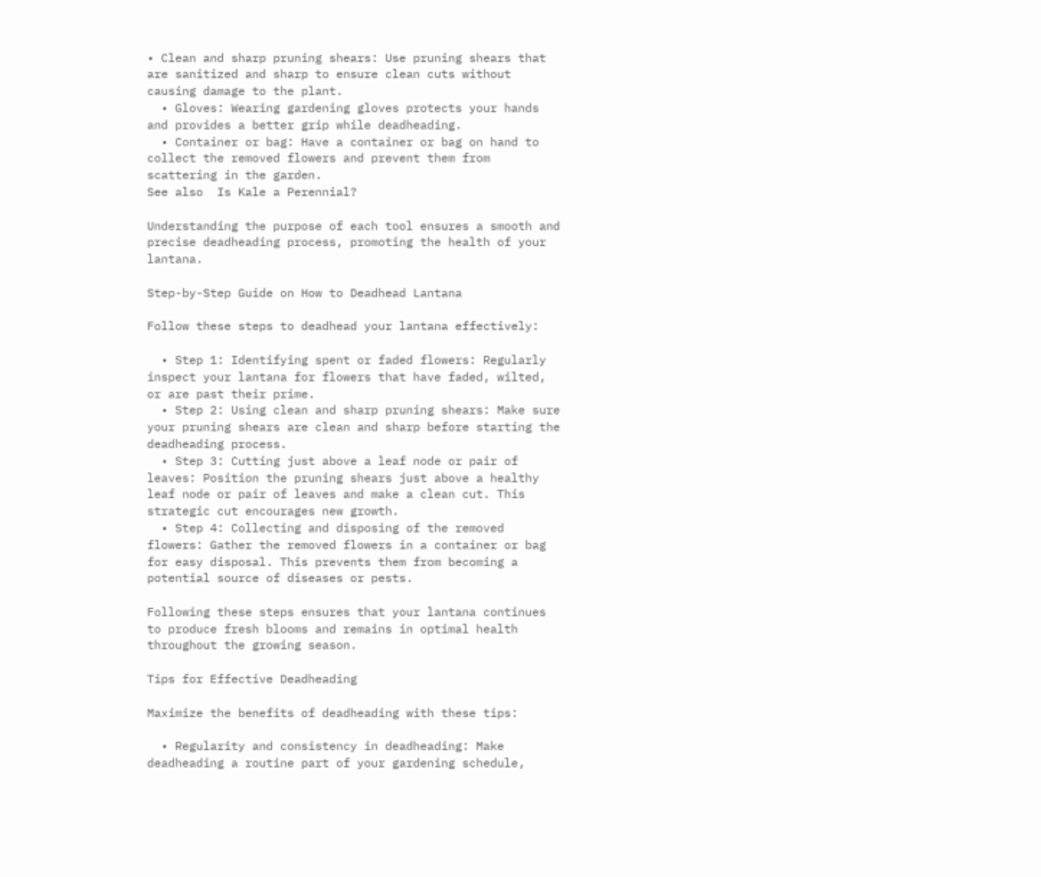• Clean and sharp pruning shears: Use pruning shears that are sanitized and sharp to ensure clean cuts without causing damage to the plant.
  • Gloves: Wearing gardening gloves protects your hands and provides a better grip while deadheading.
  • Container or bag: Have a container or bag on hand to collect the removed flowers and prevent them from scattering in the garden.
See also  Is Kale a Perennial?

Understanding the purpose of each tool ensures a smooth and precise deadheading process, promoting the health of your lantana.

Step-by-Step Guide on How to Deadhead Lantana

Follow these steps to deadhead your lantana effectively:

  • Step 1: Identifying spent or faded flowers: Regularly inspect your lantana for flowers that have faded, wilted, or are past their prime.
  • Step 2: Using clean and sharp pruning shears: Make sure your pruning shears are clean and sharp before starting the deadheading process.
  • Step 3: Cutting just above a leaf node or pair of leaves: Position the pruning shears just above a healthy leaf node or pair of leaves and make a clean cut. This strategic cut encourages new growth.
  • Step 4: Collecting and disposing of the removed flowers: Gather the removed flowers in a container or bag for easy disposal. This prevents them from becoming a potential source of diseases or pests.

Following these steps ensures that your lantana continues to produce fresh blooms and remains in optimal health throughout the growing season.

Tips for Effective Deadheading

Maximize the benefits of deadheading with these tips:

  • Regularity and consistency in deadheading: Make deadheading a routine part of your gardening schedule,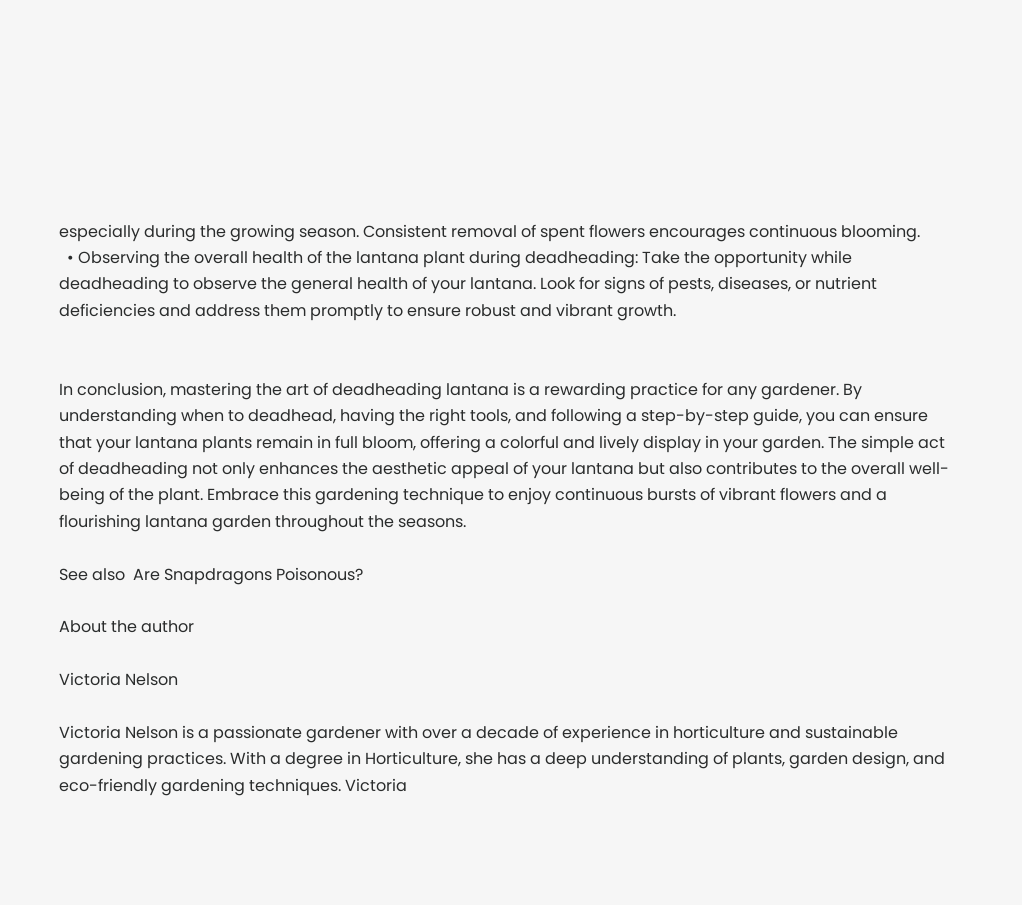especially during the growing season. Consistent removal of spent flowers encourages continuous blooming.
  • Observing the overall health of the lantana plant during deadheading: Take the opportunity while deadheading to observe the general health of your lantana. Look for signs of pests, diseases, or nutrient deficiencies and address them promptly to ensure robust and vibrant growth.


In conclusion, mastering the art of deadheading lantana is a rewarding practice for any gardener. By understanding when to deadhead, having the right tools, and following a step-by-step guide, you can ensure that your lantana plants remain in full bloom, offering a colorful and lively display in your garden. The simple act of deadheading not only enhances the aesthetic appeal of your lantana but also contributes to the overall well-being of the plant. Embrace this gardening technique to enjoy continuous bursts of vibrant flowers and a flourishing lantana garden throughout the seasons.

See also  Are Snapdragons Poisonous?

About the author

Victoria Nelson

Victoria Nelson is a passionate gardener with over a decade of experience in horticulture and sustainable gardening practices. With a degree in Horticulture, she has a deep understanding of plants, garden design, and eco-friendly gardening techniques. Victoria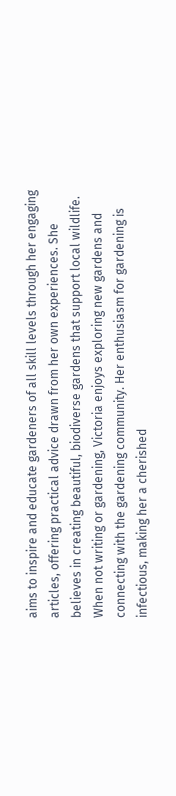aims to inspire and educate gardeners of all skill levels through her engaging articles, offering practical advice drawn from her own experiences. She believes in creating beautiful, biodiverse gardens that support local wildlife. When not writing or gardening, Victoria enjoys exploring new gardens and connecting with the gardening community. Her enthusiasm for gardening is infectious, making her a cherished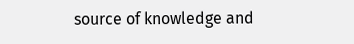source of knowledge and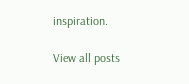inspiration.

View all posts